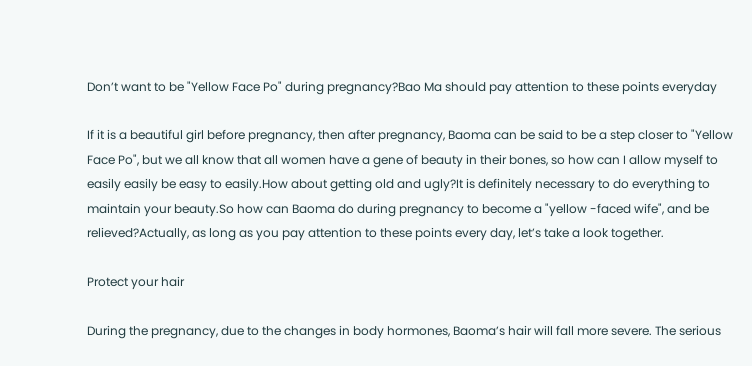Don’t want to be "Yellow Face Po" during pregnancy?Bao Ma should pay attention to these points everyday

If it is a beautiful girl before pregnancy, then after pregnancy, Baoma can be said to be a step closer to "Yellow Face Po", but we all know that all women have a gene of beauty in their bones, so how can I allow myself to easily easily be easy to easily.How about getting old and ugly?It is definitely necessary to do everything to maintain your beauty.So how can Baoma do during pregnancy to become a "yellow -faced wife", and be relieved?Actually, as long as you pay attention to these points every day, let’s take a look together.

Protect your hair

During the pregnancy, due to the changes in body hormones, Baoma’s hair will fall more severe. The serious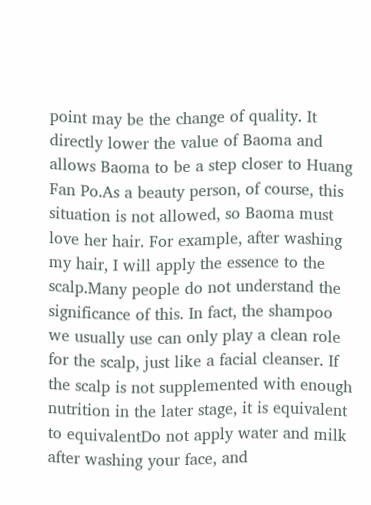point may be the change of quality. It directly lower the value of Baoma and allows Baoma to be a step closer to Huang Fan Po.As a beauty person, of course, this situation is not allowed, so Baoma must love her hair. For example, after washing my hair, I will apply the essence to the scalp.Many people do not understand the significance of this. In fact, the shampoo we usually use can only play a clean role for the scalp, just like a facial cleanser. If the scalp is not supplemented with enough nutrition in the later stage, it is equivalent to equivalentDo not apply water and milk after washing your face, and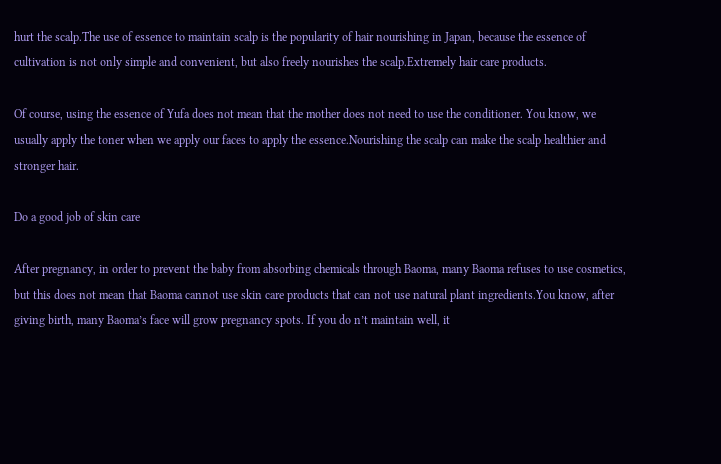hurt the scalp.The use of essence to maintain scalp is the popularity of hair nourishing in Japan, because the essence of cultivation is not only simple and convenient, but also freely nourishes the scalp.Extremely hair care products.

Of course, using the essence of Yufa does not mean that the mother does not need to use the conditioner. You know, we usually apply the toner when we apply our faces to apply the essence.Nourishing the scalp can make the scalp healthier and stronger hair.

Do a good job of skin care

After pregnancy, in order to prevent the baby from absorbing chemicals through Baoma, many Baoma refuses to use cosmetics, but this does not mean that Baoma cannot use skin care products that can not use natural plant ingredients.You know, after giving birth, many Baoma’s face will grow pregnancy spots. If you do n’t maintain well, it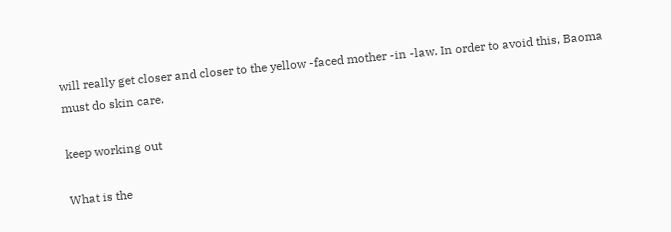will really get closer and closer to the yellow -faced mother -in -law. In order to avoid this, Baoma must do skin care.

keep working out

What is the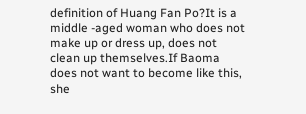definition of Huang Fan Po?It is a middle -aged woman who does not make up or dress up, does not clean up themselves.If Baoma does not want to become like this, she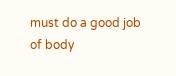must do a good job of body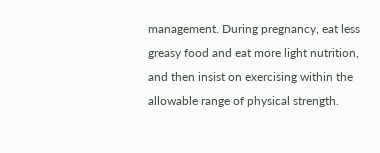management. During pregnancy, eat less greasy food and eat more light nutrition, and then insist on exercising within the allowable range of physical strength.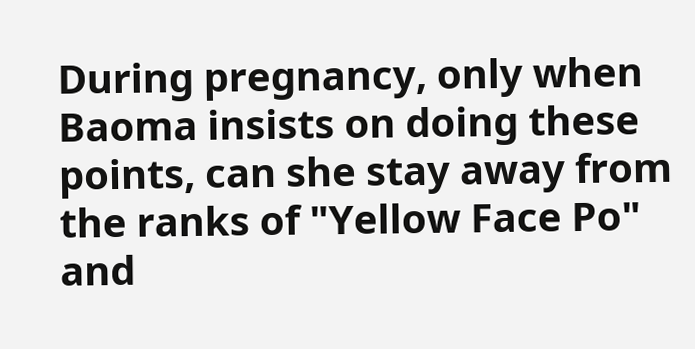During pregnancy, only when Baoma insists on doing these points, can she stay away from the ranks of "Yellow Face Po" and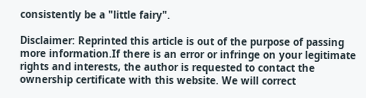consistently be a "little fairy".

Disclaimer: Reprinted this article is out of the purpose of passing more information.If there is an error or infringe on your legitimate rights and interests, the author is requested to contact the ownership certificate with this website. We will correct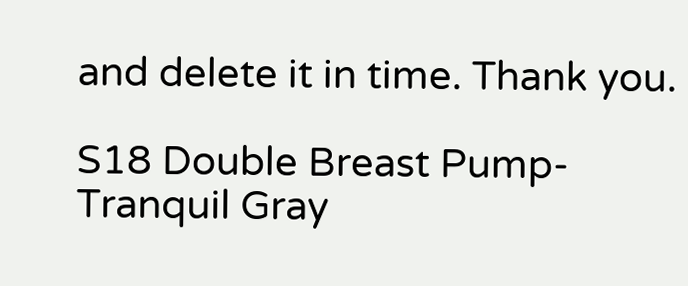and delete it in time. Thank you.

S18 Double Breast Pump-Tranquil Gray